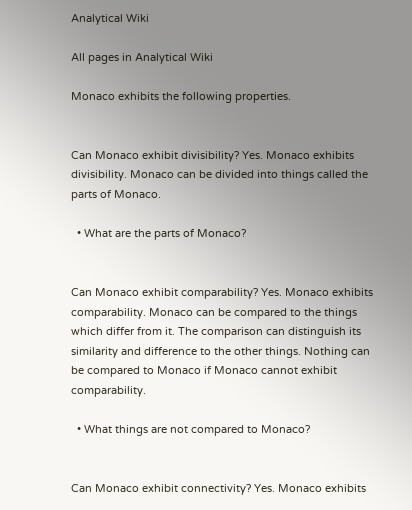Analytical Wiki

All pages in Analytical Wiki

Monaco exhibits the following properties.


Can Monaco exhibit divisibility? Yes. Monaco exhibits divisibility. Monaco can be divided into things called the parts of Monaco.

  • What are the parts of Monaco?


Can Monaco exhibit comparability? Yes. Monaco exhibits comparability. Monaco can be compared to the things which differ from it. The comparison can distinguish its similarity and difference to the other things. Nothing can be compared to Monaco if Monaco cannot exhibit comparability.

  • What things are not compared to Monaco?


Can Monaco exhibit connectivity? Yes. Monaco exhibits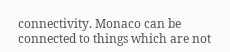connectivity. Monaco can be connected to things which are not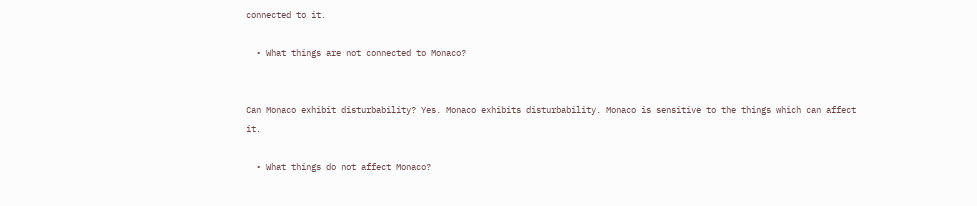connected to it.

  • What things are not connected to Monaco?


Can Monaco exhibit disturbability? Yes. Monaco exhibits disturbability. Monaco is sensitive to the things which can affect it.

  • What things do not affect Monaco?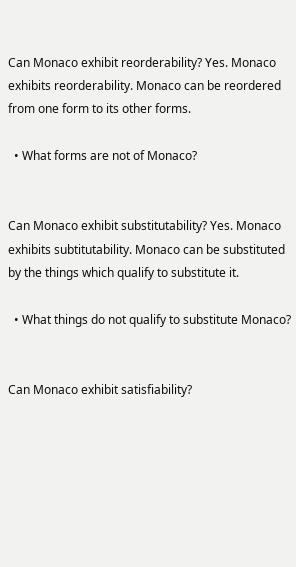Can Monaco exhibit reorderability? Yes. Monaco exhibits reorderability. Monaco can be reordered from one form to its other forms.

  • What forms are not of Monaco?


Can Monaco exhibit substitutability? Yes. Monaco exhibits subtitutability. Monaco can be substituted by the things which qualify to substitute it.

  • What things do not qualify to substitute Monaco?


Can Monaco exhibit satisfiability?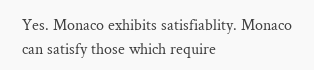Yes. Monaco exhibits satisfiablity. Monaco can satisfy those which require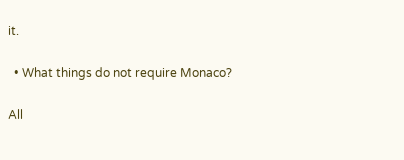it.

  • What things do not require Monaco?

All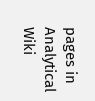pages in Analytical Wiki